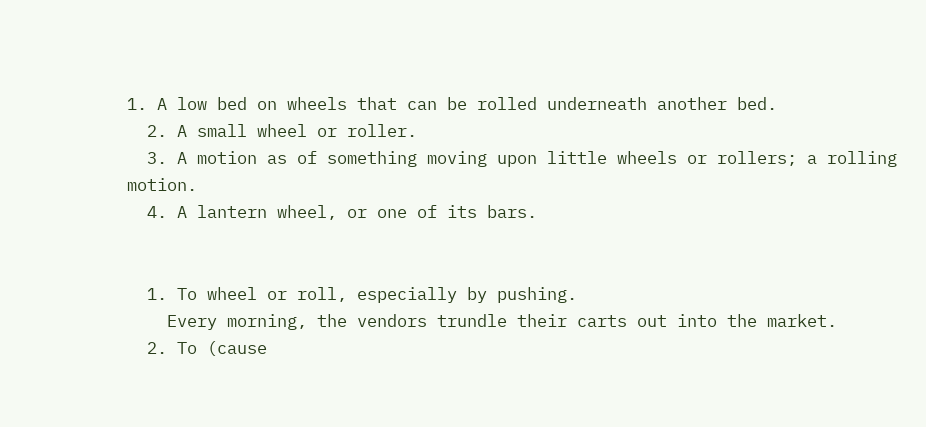1. A low bed on wheels that can be rolled underneath another bed.
  2. A small wheel or roller.
  3. A motion as of something moving upon little wheels or rollers; a rolling motion.
  4. A lantern wheel, or one of its bars.


  1. To wheel or roll, especially by pushing.
    Every morning, the vendors trundle their carts out into the market.
  2. To (cause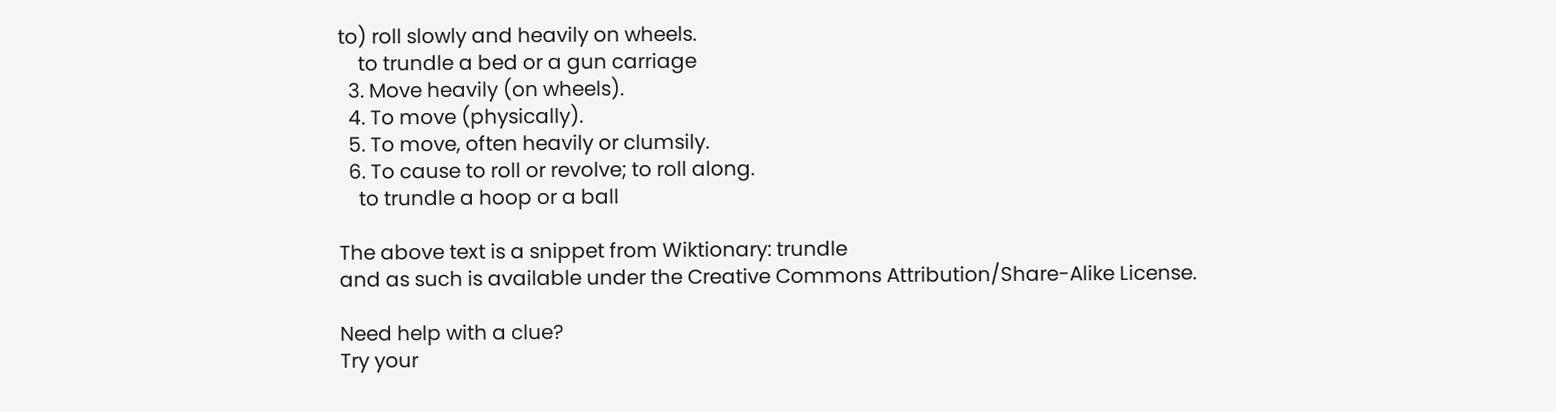to) roll slowly and heavily on wheels.
    to trundle a bed or a gun carriage
  3. Move heavily (on wheels).
  4. To move (physically).
  5. To move, often heavily or clumsily.
  6. To cause to roll or revolve; to roll along.
    to trundle a hoop or a ball

The above text is a snippet from Wiktionary: trundle
and as such is available under the Creative Commons Attribution/Share-Alike License.

Need help with a clue?
Try your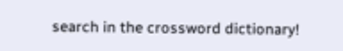search in the crossword dictionary!